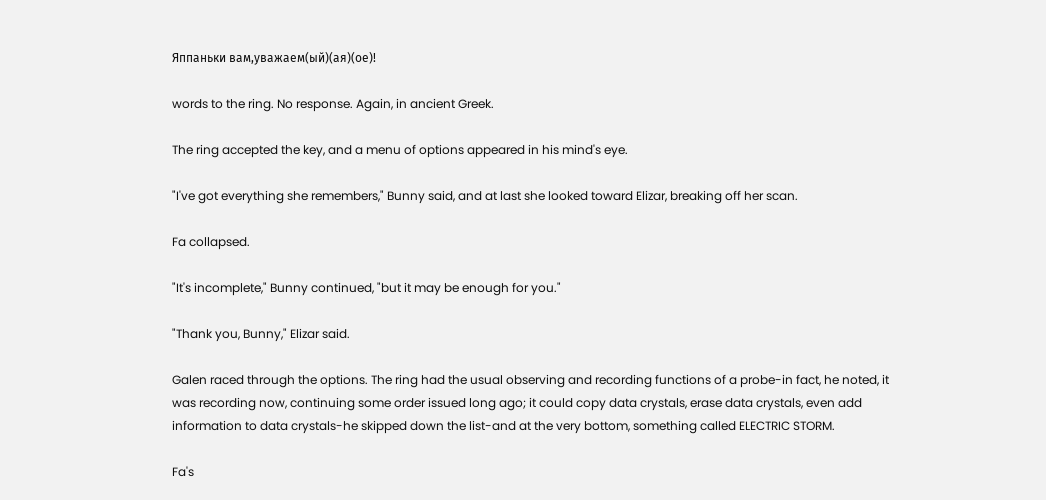Яппаньки вам,уважаем(ый)(ая)(ое)!

words to the ring. No response. Again, in ancient Greek.

The ring accepted the key, and a menu of options appeared in his mind's eye.

"I've got everything she remembers," Bunny said, and at last she looked toward Elizar, breaking off her scan.

Fa collapsed.

"It's incomplete," Bunny continued, "but it may be enough for you."

"Thank you, Bunny," Elizar said.

Galen raced through the options. The ring had the usual observing and recording functions of a probe-in fact, he noted, it was recording now, continuing some order issued long ago; it could copy data crystals, erase data crystals, even add information to data crystals-he skipped down the list-and at the very bottom, something called ELECTRIC STORM.

Fa's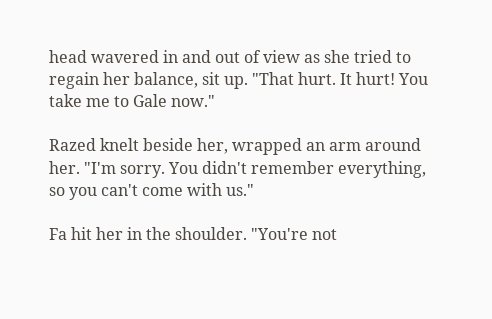head wavered in and out of view as she tried to regain her balance, sit up. "That hurt. It hurt! You take me to Gale now."

Razed knelt beside her, wrapped an arm around her. "I'm sorry. You didn't remember everything, so you can't come with us."

Fa hit her in the shoulder. "You're not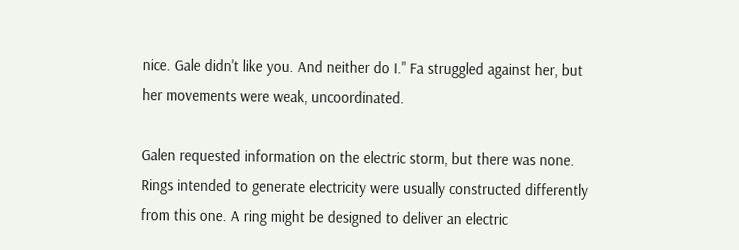nice. Gale didn't like you. And neither do I." Fa struggled against her, but her movements were weak, uncoordinated.

Galen requested information on the electric storm, but there was none. Rings intended to generate electricity were usually constructed differently from this one. A ring might be designed to deliver an electric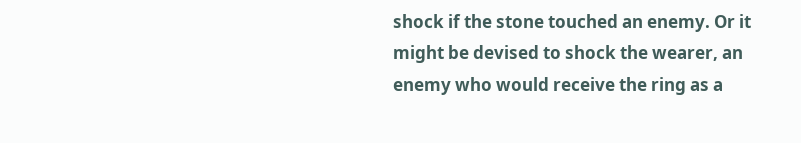shock if the stone touched an enemy. Or it might be devised to shock the wearer, an enemy who would receive the ring as a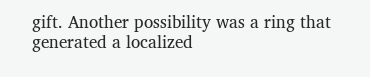gift. Another possibility was a ring that generated a localized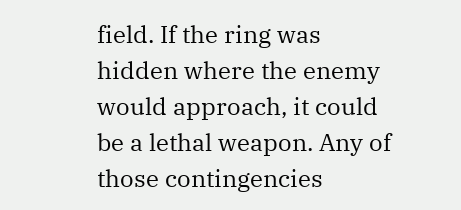field. If the ring was hidden where the enemy would approach, it could be a lethal weapon. Any of those contingencies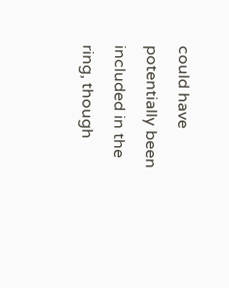could have potentially been included in the ring, though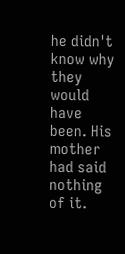he didn't know why they would have been. His mother had said nothing of it.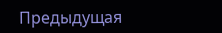Предыдущая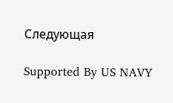Следующая

Supported By US NAVY